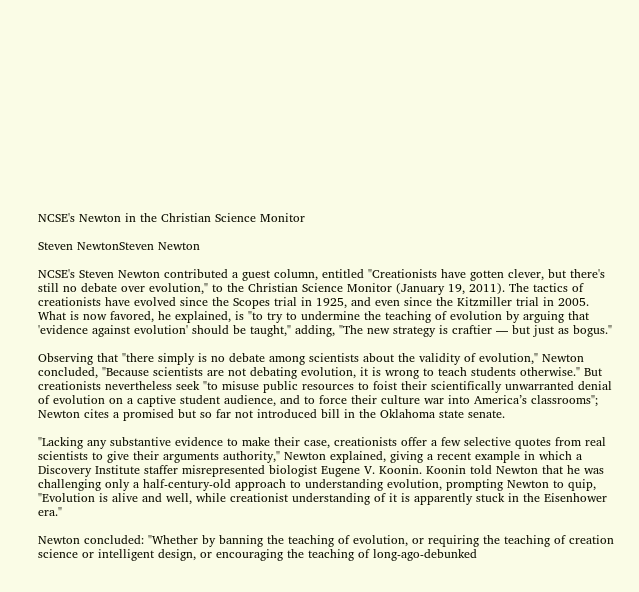NCSE's Newton in the Christian Science Monitor

Steven NewtonSteven Newton

NCSE's Steven Newton contributed a guest column, entitled "Creationists have gotten clever, but there's still no debate over evolution," to the Christian Science Monitor (January 19, 2011). The tactics of creationists have evolved since the Scopes trial in 1925, and even since the Kitzmiller trial in 2005. What is now favored, he explained, is "to try to undermine the teaching of evolution by arguing that 'evidence against evolution' should be taught," adding, "The new strategy is craftier — but just as bogus."

Observing that "there simply is no debate among scientists about the validity of evolution," Newton concluded, "Because scientists are not debating evolution, it is wrong to teach students otherwise." But creationists nevertheless seek "to misuse public resources to foist their scientifically unwarranted denial of evolution on a captive student audience, and to force their culture war into America’s classrooms"; Newton cites a promised but so far not introduced bill in the Oklahoma state senate.

"Lacking any substantive evidence to make their case, creationists offer a few selective quotes from real scientists to give their arguments authority," Newton explained, giving a recent example in which a Discovery Institute staffer misrepresented biologist Eugene V. Koonin. Koonin told Newton that he was challenging only a half-century-old approach to understanding evolution, prompting Newton to quip, "Evolution is alive and well, while creationist understanding of it is apparently stuck in the Eisenhower era."

Newton concluded: "Whether by banning the teaching of evolution, or requiring the teaching of creation science or intelligent design, or encouraging the teaching of long-ago-debunked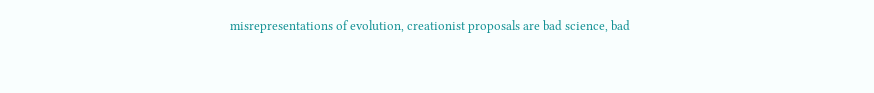misrepresentations of evolution, creationist proposals are bad science, bad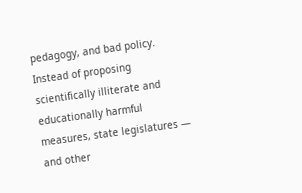pedagogy, and bad policy. Instead of proposing scientifically illiterate and educationally harmful measures, state legislatures — and other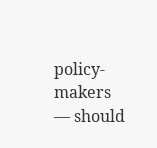policy-makers — should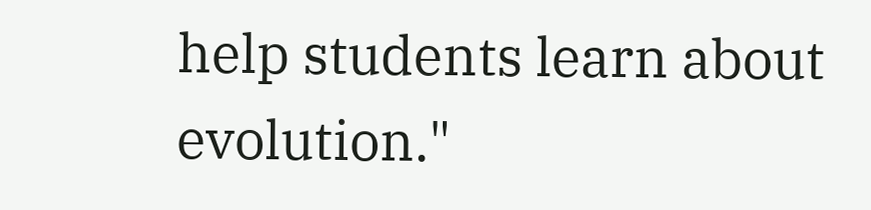help students learn about evolution."